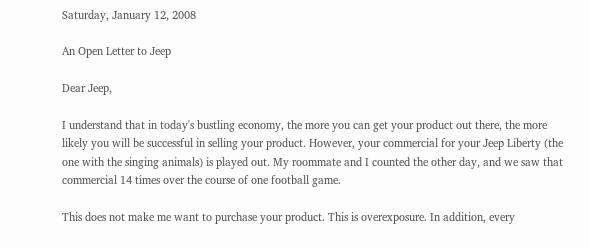Saturday, January 12, 2008

An Open Letter to Jeep

Dear Jeep,

I understand that in today's bustling economy, the more you can get your product out there, the more likely you will be successful in selling your product. However, your commercial for your Jeep Liberty (the one with the singing animals) is played out. My roommate and I counted the other day, and we saw that commercial 14 times over the course of one football game.

This does not make me want to purchase your product. This is overexposure. In addition, every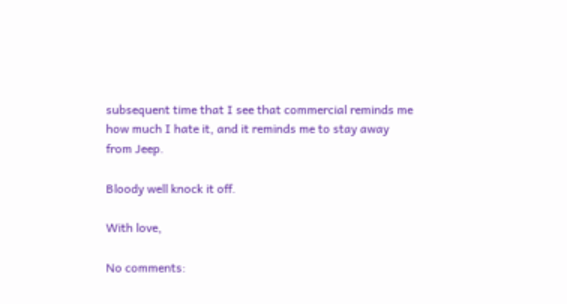subsequent time that I see that commercial reminds me how much I hate it, and it reminds me to stay away from Jeep.

Bloody well knock it off.

With love,

No comments: